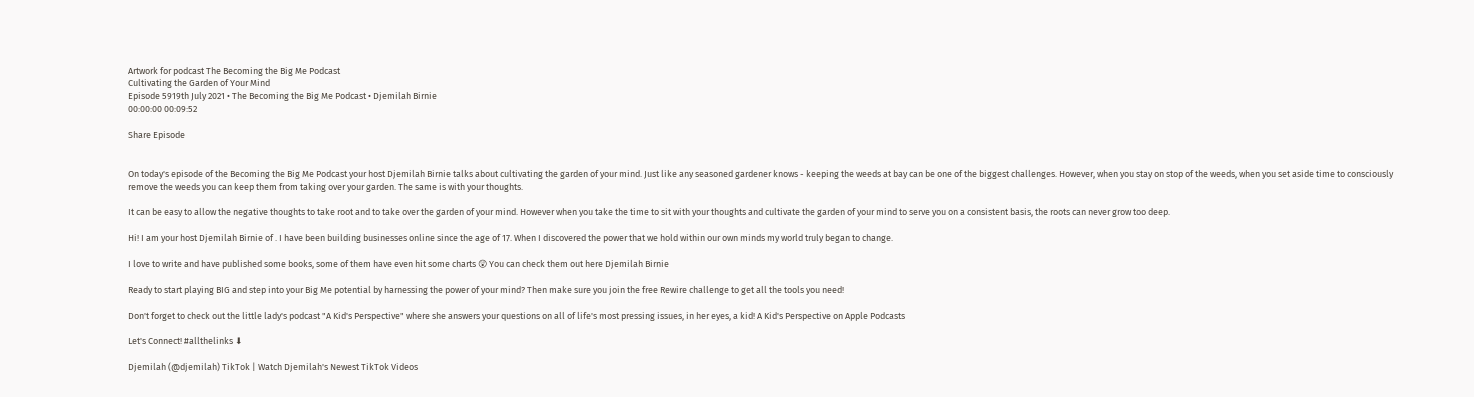Artwork for podcast The Becoming the Big Me Podcast
Cultivating the Garden of Your Mind
Episode 5919th July 2021 • The Becoming the Big Me Podcast • Djemilah Birnie
00:00:00 00:09:52

Share Episode


On today's episode of the Becoming the Big Me Podcast your host Djemilah Birnie talks about cultivating the garden of your mind. Just like any seasoned gardener knows - keeping the weeds at bay can be one of the biggest challenges. However, when you stay on stop of the weeds, when you set aside time to consciously remove the weeds you can keep them from taking over your garden. The same is with your thoughts.

It can be easy to allow the negative thoughts to take root and to take over the garden of your mind. However when you take the time to sit with your thoughts and cultivate the garden of your mind to serve you on a consistent basis, the roots can never grow too deep.

Hi! I am your host Djemilah Birnie of . I have been building businesses online since the age of 17. When I discovered the power that we hold within our own minds my world truly began to change.

I love to write and have published some books, some of them have even hit some charts 😲 You can check them out here Djemilah Birnie

Ready to start playing BIG and step into your Big Me potential by harnessing the power of your mind? Then make sure you join the free Rewire challenge to get all the tools you need!

Don't forget to check out the little lady's podcast "A Kid's Perspective" where she answers your questions on all of life's most pressing issues, in her eyes, a kid! A Kid's Perspective on Apple Podcasts

Let's Connect! #allthelinks ⬇

Djemilah (@djemilah) TikTok | Watch Djemilah's Newest TikTok Videos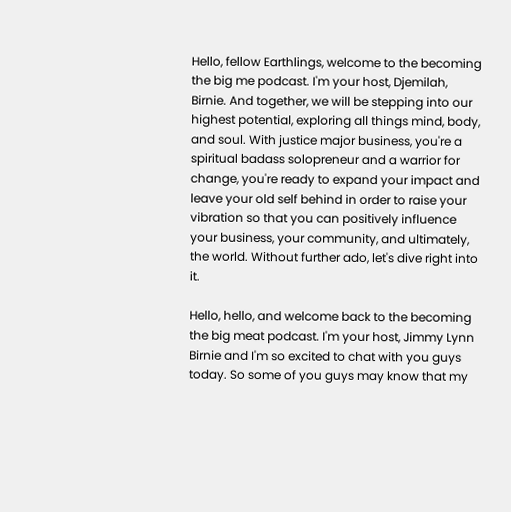Hello, fellow Earthlings, welcome to the becoming the big me podcast. I'm your host, Djemilah, Birnie. And together, we will be stepping into our highest potential, exploring all things mind, body, and soul. With justice major business, you're a spiritual badass solopreneur and a warrior for change, you're ready to expand your impact and leave your old self behind in order to raise your vibration so that you can positively influence your business, your community, and ultimately, the world. Without further ado, let's dive right into it.

Hello, hello, and welcome back to the becoming the big meat podcast. I'm your host, Jimmy Lynn Birnie and I'm so excited to chat with you guys today. So some of you guys may know that my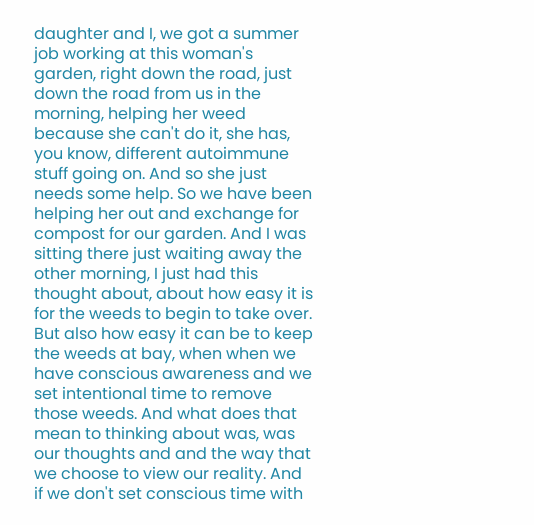daughter and I, we got a summer job working at this woman's garden, right down the road, just down the road from us in the morning, helping her weed because she can't do it, she has, you know, different autoimmune stuff going on. And so she just needs some help. So we have been helping her out and exchange for compost for our garden. And I was sitting there just waiting away the other morning, I just had this thought about, about how easy it is for the weeds to begin to take over. But also how easy it can be to keep the weeds at bay, when when we have conscious awareness and we set intentional time to remove those weeds. And what does that mean to thinking about was, was our thoughts and and the way that we choose to view our reality. And if we don't set conscious time with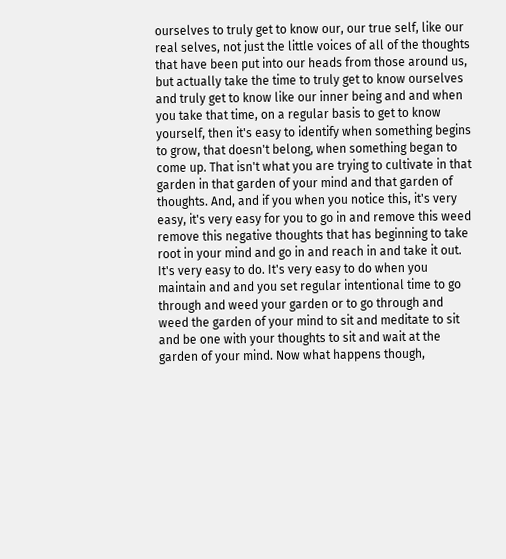ourselves to truly get to know our, our true self, like our real selves, not just the little voices of all of the thoughts that have been put into our heads from those around us, but actually take the time to truly get to know ourselves and truly get to know like our inner being and and when you take that time, on a regular basis to get to know yourself, then it's easy to identify when something begins to grow, that doesn't belong, when something began to come up. That isn't what you are trying to cultivate in that garden in that garden of your mind and that garden of thoughts. And, and if you when you notice this, it's very easy, it's very easy for you to go in and remove this weed remove this negative thoughts that has beginning to take root in your mind and go in and reach in and take it out. It's very easy to do. It's very easy to do when you maintain and and you set regular intentional time to go through and weed your garden or to go through and weed the garden of your mind to sit and meditate to sit and be one with your thoughts to sit and wait at the garden of your mind. Now what happens though,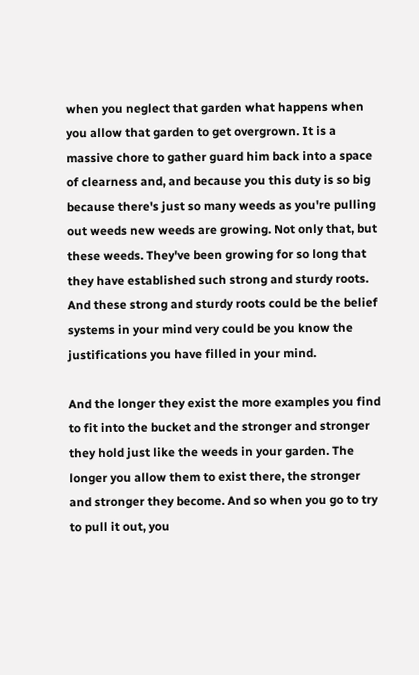when you neglect that garden what happens when you allow that garden to get overgrown. It is a massive chore to gather guard him back into a space of clearness and, and because you this duty is so big because there's just so many weeds as you're pulling out weeds new weeds are growing. Not only that, but these weeds. They've been growing for so long that they have established such strong and sturdy roots. And these strong and sturdy roots could be the belief systems in your mind very could be you know the justifications you have filled in your mind.

And the longer they exist the more examples you find to fit into the bucket and the stronger and stronger they hold just like the weeds in your garden. The longer you allow them to exist there, the stronger and stronger they become. And so when you go to try to pull it out, you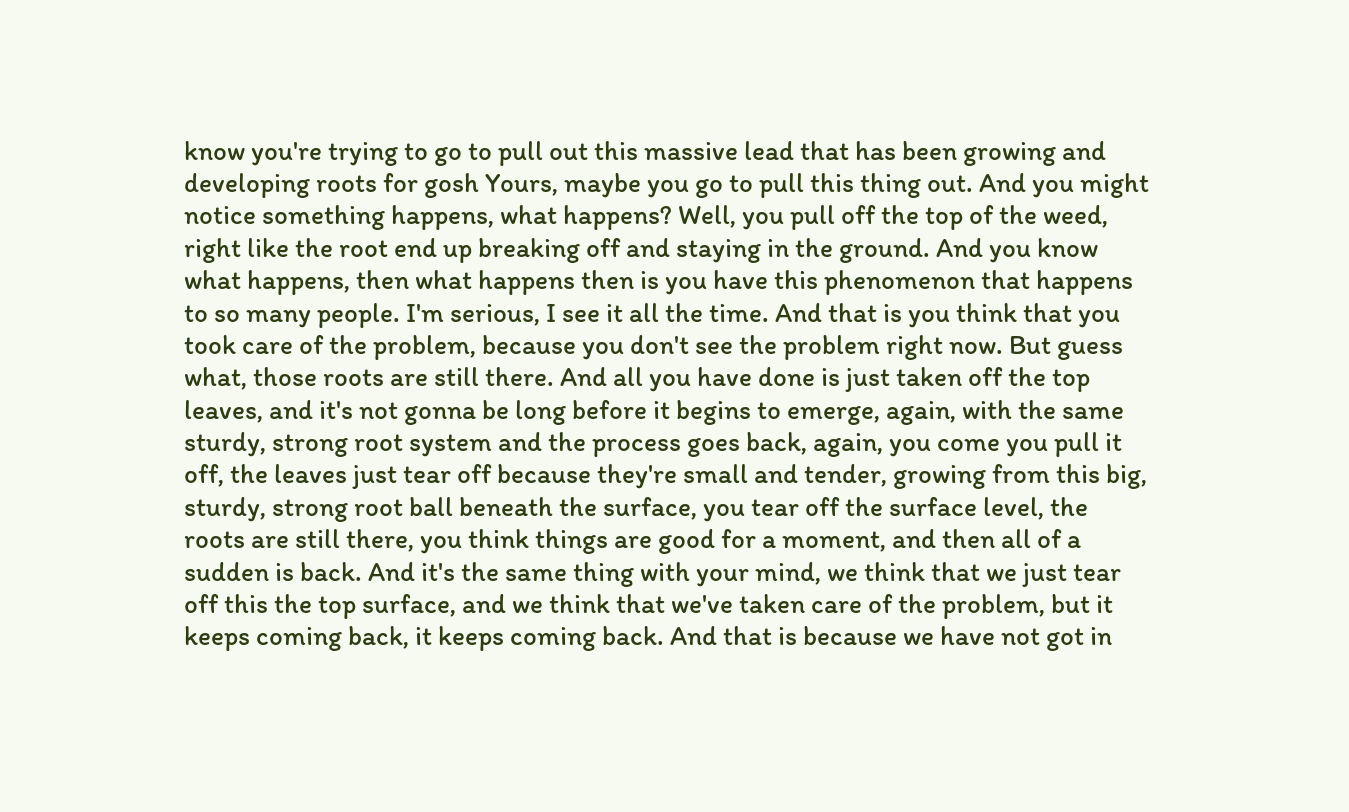know you're trying to go to pull out this massive lead that has been growing and developing roots for gosh Yours, maybe you go to pull this thing out. And you might notice something happens, what happens? Well, you pull off the top of the weed, right like the root end up breaking off and staying in the ground. And you know what happens, then what happens then is you have this phenomenon that happens to so many people. I'm serious, I see it all the time. And that is you think that you took care of the problem, because you don't see the problem right now. But guess what, those roots are still there. And all you have done is just taken off the top leaves, and it's not gonna be long before it begins to emerge, again, with the same sturdy, strong root system and the process goes back, again, you come you pull it off, the leaves just tear off because they're small and tender, growing from this big, sturdy, strong root ball beneath the surface, you tear off the surface level, the roots are still there, you think things are good for a moment, and then all of a sudden is back. And it's the same thing with your mind, we think that we just tear off this the top surface, and we think that we've taken care of the problem, but it keeps coming back, it keeps coming back. And that is because we have not got in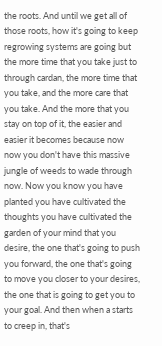the roots. And until we get all of those roots, how it's going to keep regrowing systems are going but the more time that you take just to through cardan, the more time that you take, and the more care that you take. And the more that you stay on top of it, the easier and easier it becomes because now now you don't have this massive jungle of weeds to wade through now. Now you know you have planted you have cultivated the thoughts you have cultivated the garden of your mind that you desire, the one that's going to push you forward, the one that's going to move you closer to your desires, the one that is going to get you to your goal. And then when a starts to creep in, that's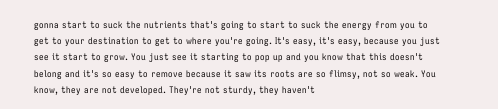gonna start to suck the nutrients that's going to start to suck the energy from you to get to your destination to get to where you're going. It's easy, it's easy, because you just see it start to grow. You just see it starting to pop up and you know that this doesn't belong and it's so easy to remove because it saw its roots are so flimsy, not so weak. You know, they are not developed. They're not sturdy, they haven't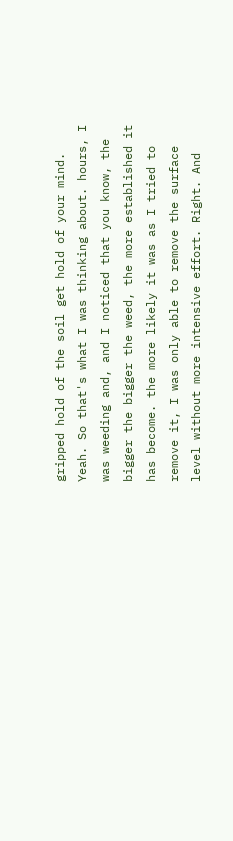gripped hold of the soil get hold of your mind. Yeah. So that's what I was thinking about. hours, I was weeding and, and I noticed that you know, the bigger the bigger the weed, the more established it has become. the more likely it was as I tried to remove it, I was only able to remove the surface level without more intensive effort. Right. And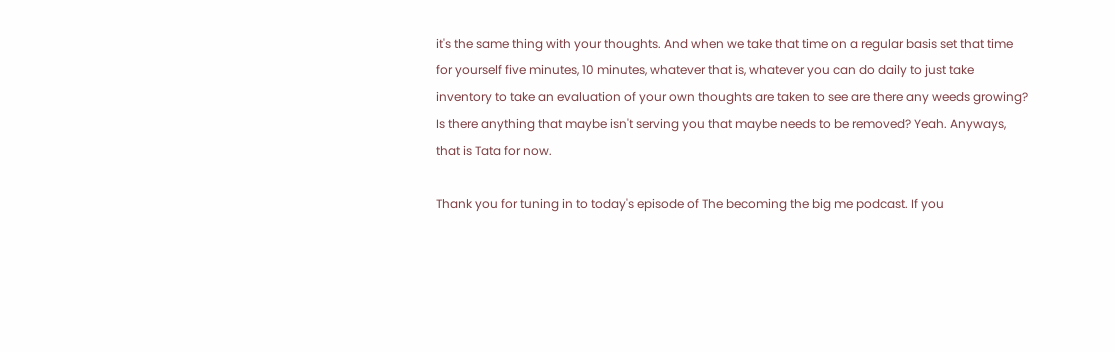it's the same thing with your thoughts. And when we take that time on a regular basis set that time for yourself five minutes, 10 minutes, whatever that is, whatever you can do daily to just take inventory to take an evaluation of your own thoughts are taken to see are there any weeds growing? Is there anything that maybe isn't serving you that maybe needs to be removed? Yeah. Anyways, that is Tata for now.

Thank you for tuning in to today's episode of The becoming the big me podcast. If you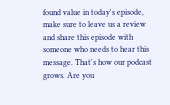found value in today's episode, make sure to leave us a review and share this episode with someone who needs to hear this message. That's how our podcast grows. Are you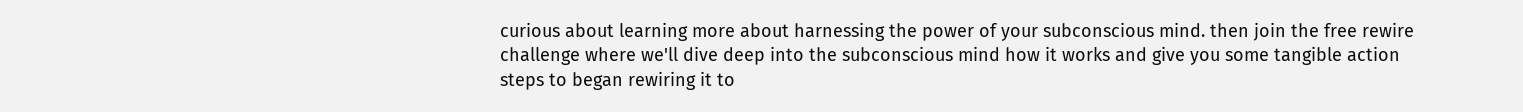curious about learning more about harnessing the power of your subconscious mind. then join the free rewire challenge where we'll dive deep into the subconscious mind how it works and give you some tangible action steps to began rewiring it to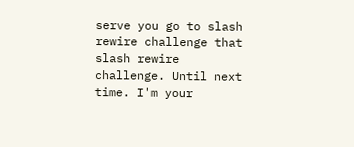serve you go to slash rewire challenge that slash rewire challenge. Until next time. I'm your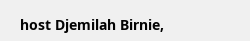host Djemilah Birnie,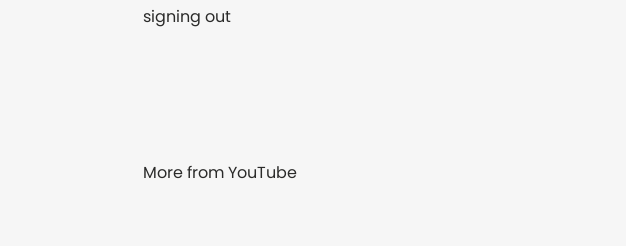signing out




More from YouTube